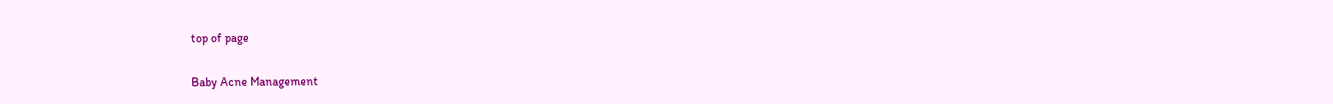top of page

Baby Acne Management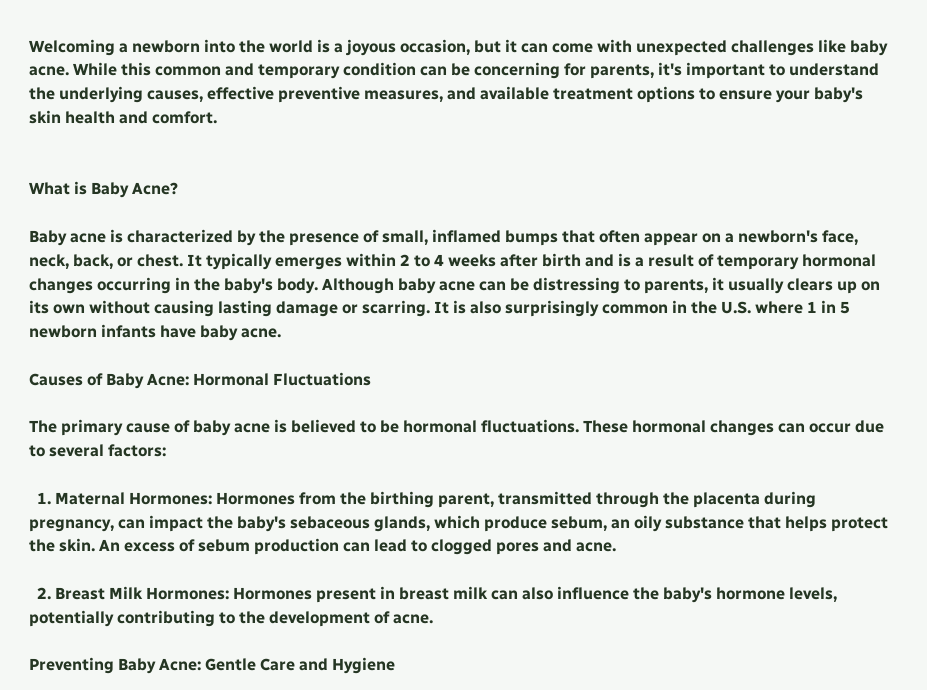Welcoming a newborn into the world is a joyous occasion, but it can come with unexpected challenges like baby acne. While this common and temporary condition can be concerning for parents, it's important to understand the underlying causes, effective preventive measures, and available treatment options to ensure your baby's skin health and comfort.


What is Baby Acne?

Baby acne is characterized by the presence of small, inflamed bumps that often appear on a newborn's face, neck, back, or chest. It typically emerges within 2 to 4 weeks after birth and is a result of temporary hormonal changes occurring in the baby's body. Although baby acne can be distressing to parents, it usually clears up on its own without causing lasting damage or scarring. It is also surprisingly common in the U.S. where 1 in 5 newborn infants have baby acne.

Causes of Baby Acne: Hormonal Fluctuations

The primary cause of baby acne is believed to be hormonal fluctuations. These hormonal changes can occur due to several factors:

  1. Maternal Hormones: Hormones from the birthing parent, transmitted through the placenta during pregnancy, can impact the baby's sebaceous glands, which produce sebum, an oily substance that helps protect the skin. An excess of sebum production can lead to clogged pores and acne.

  2. Breast Milk Hormones: Hormones present in breast milk can also influence the baby's hormone levels, potentially contributing to the development of acne.

Preventing Baby Acne: Gentle Care and Hygiene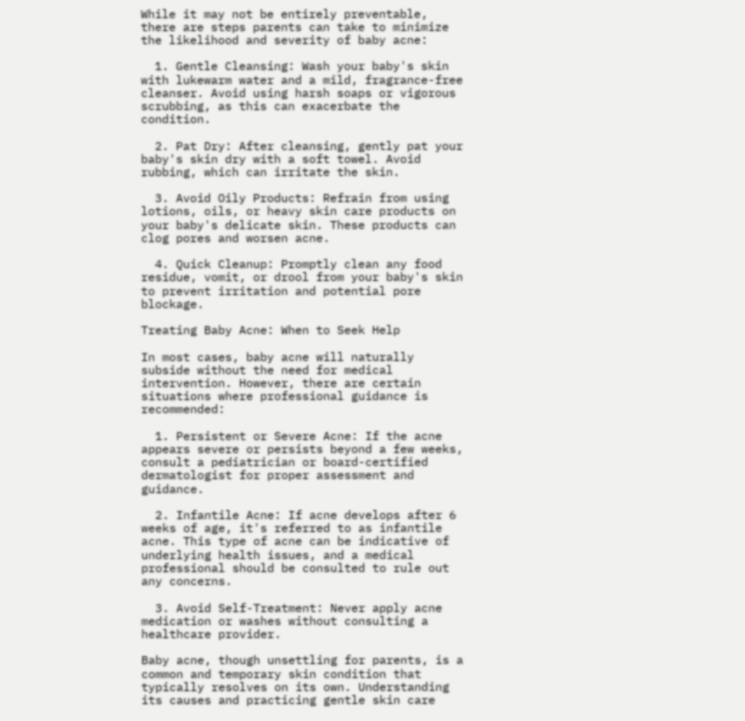While it may not be entirely preventable, there are steps parents can take to minimize the likelihood and severity of baby acne:

  1. Gentle Cleansing: Wash your baby's skin with lukewarm water and a mild, fragrance-free cleanser. Avoid using harsh soaps or vigorous scrubbing, as this can exacerbate the condition.

  2. Pat Dry: After cleansing, gently pat your baby's skin dry with a soft towel. Avoid rubbing, which can irritate the skin.

  3. Avoid Oily Products: Refrain from using lotions, oils, or heavy skin care products on your baby's delicate skin. These products can clog pores and worsen acne.

  4. Quick Cleanup: Promptly clean any food residue, vomit, or drool from your baby's skin to prevent irritation and potential pore blockage.

Treating Baby Acne: When to Seek Help

In most cases, baby acne will naturally subside without the need for medical intervention. However, there are certain situations where professional guidance is recommended:

  1. Persistent or Severe Acne: If the acne appears severe or persists beyond a few weeks, consult a pediatrician or board-certified dermatologist for proper assessment and guidance.

  2. Infantile Acne: If acne develops after 6 weeks of age, it's referred to as infantile acne. This type of acne can be indicative of underlying health issues, and a medical professional should be consulted to rule out any concerns.

  3. Avoid Self-Treatment: Never apply acne medication or washes without consulting a healthcare provider.

Baby acne, though unsettling for parents, is a common and temporary skin condition that typically resolves on its own. Understanding its causes and practicing gentle skin care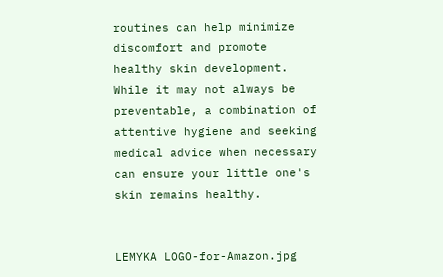routines can help minimize discomfort and promote healthy skin development. While it may not always be preventable, a combination of attentive hygiene and seeking medical advice when necessary can ensure your little one's skin remains healthy.


LEMYKA LOGO-for-Amazon.jpg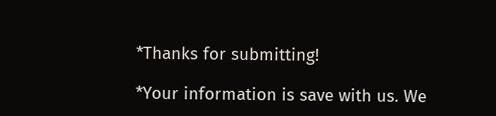*Thanks for submitting!

*Your information is save with us. We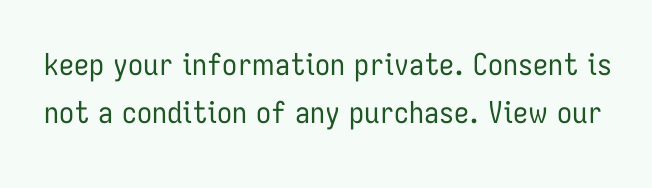keep your information private. Consent is not a condition of any purchase. View our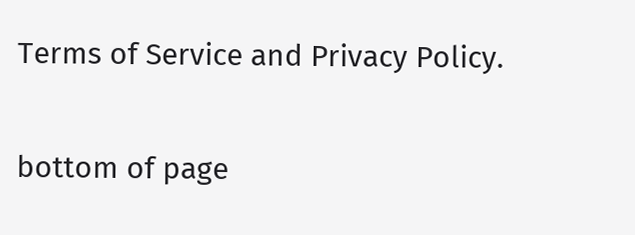Terms of Service and Privacy Policy.

bottom of page